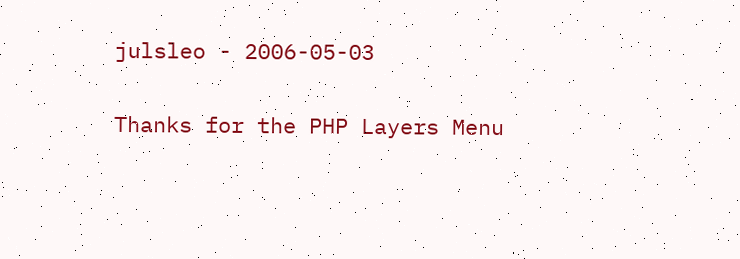julsleo - 2006-05-03

Thanks for the PHP Layers Menu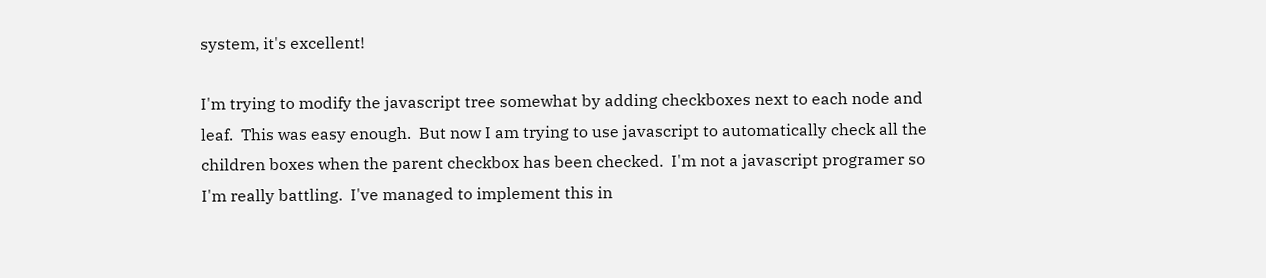system, it's excellent!

I'm trying to modify the javascript tree somewhat by adding checkboxes next to each node and leaf.  This was easy enough.  But now I am trying to use javascript to automatically check all the children boxes when the parent checkbox has been checked.  I'm not a javascript programer so I'm really battling.  I've managed to implement this in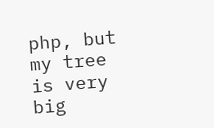php, but my tree is very big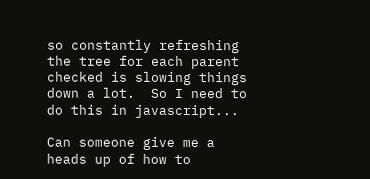so constantly refreshing the tree for each parent checked is slowing things down a lot.  So I need to do this in javascript...

Can someone give me a heads up of how to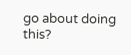go about doing this?